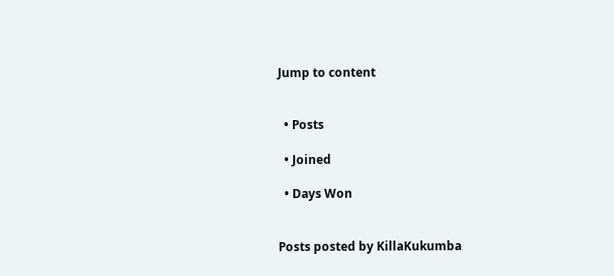Jump to content


  • Posts

  • Joined

  • Days Won


Posts posted by KillaKukumba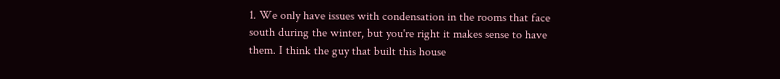1. We only have issues with condensation in the rooms that face south during the winter, but you're right it makes sense to have them. I think the guy that built this house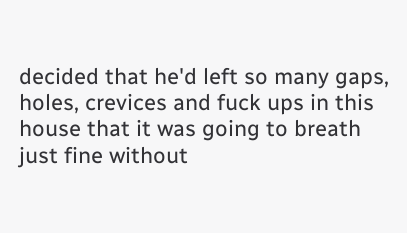decided that he'd left so many gaps, holes, crevices and fuck ups in this house that it was going to breath just fine without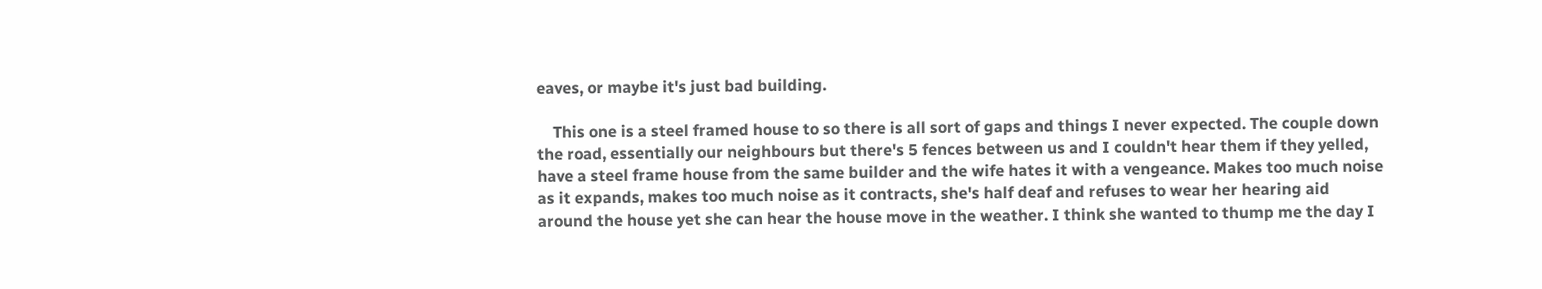eaves, or maybe it's just bad building.

    This one is a steel framed house to so there is all sort of gaps and things I never expected. The couple down the road, essentially our neighbours but there's 5 fences between us and I couldn't hear them if they yelled, have a steel frame house from the same builder and the wife hates it with a vengeance. Makes too much noise as it expands, makes too much noise as it contracts, she's half deaf and refuses to wear her hearing aid around the house yet she can hear the house move in the weather. I think she wanted to thump me the day I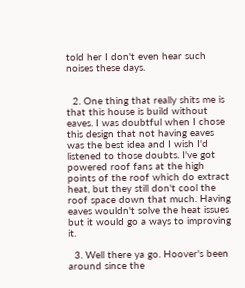told her I don't even hear such noises these days.


  2. One thing that really shits me is that this house is build without eaves. I was doubtful when I chose this design that not having eaves was the best idea and I wish I'd listened to those doubts. I've got powered roof fans at the high points of the roof which do extract heat, but they still don't cool the roof space down that much. Having eaves wouldn't solve the heat issues but it would go a ways to improving it.

  3. Well there ya go. Hoover's been around since the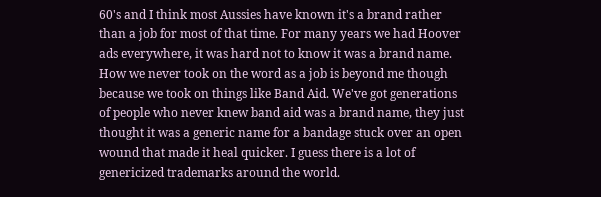60's and I think most Aussies have known it's a brand rather than a job for most of that time. For many years we had Hoover ads everywhere, it was hard not to know it was a brand name. How we never took on the word as a job is beyond me though because we took on things like Band Aid. We've got generations of people who never knew band aid was a brand name, they just thought it was a generic name for a bandage stuck over an open wound that made it heal quicker. I guess there is a lot of genericized trademarks around the world.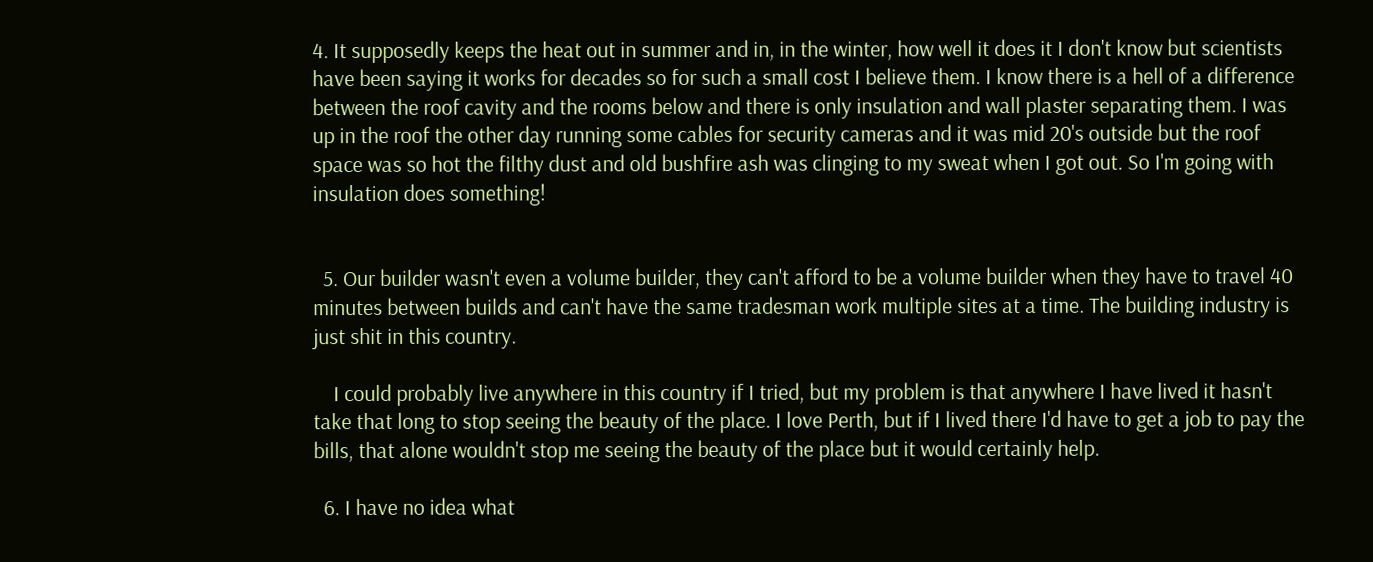4. It supposedly keeps the heat out in summer and in, in the winter, how well it does it I don't know but scientists have been saying it works for decades so for such a small cost I believe them. I know there is a hell of a difference between the roof cavity and the rooms below and there is only insulation and wall plaster separating them. I was up in the roof the other day running some cables for security cameras and it was mid 20's outside but the roof space was so hot the filthy dust and old bushfire ash was clinging to my sweat when I got out. So I'm going with insulation does something!


  5. Our builder wasn't even a volume builder, they can't afford to be a volume builder when they have to travel 40 minutes between builds and can't have the same tradesman work multiple sites at a time. The building industry is just shit in this country.

    I could probably live anywhere in this country if I tried, but my problem is that anywhere I have lived it hasn't take that long to stop seeing the beauty of the place. I love Perth, but if I lived there I'd have to get a job to pay the bills, that alone wouldn't stop me seeing the beauty of the place but it would certainly help.

  6. I have no idea what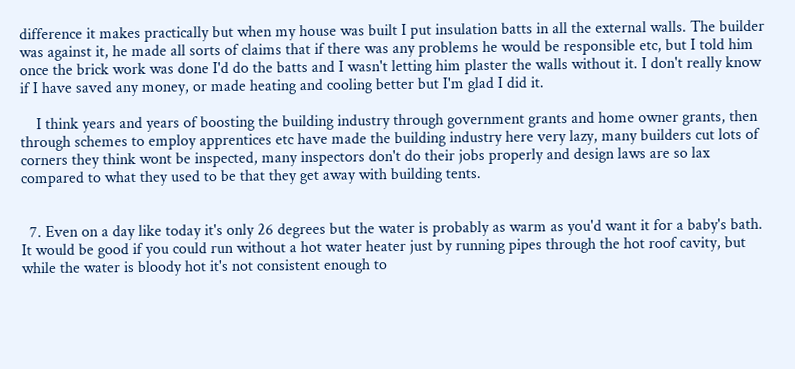difference it makes practically but when my house was built I put insulation batts in all the external walls. The builder was against it, he made all sorts of claims that if there was any problems he would be responsible etc, but I told him once the brick work was done I'd do the batts and I wasn't letting him plaster the walls without it. I don't really know if I have saved any money, or made heating and cooling better but I'm glad I did it.

    I think years and years of boosting the building industry through government grants and home owner grants, then through schemes to employ apprentices etc have made the building industry here very lazy, many builders cut lots of corners they think wont be inspected, many inspectors don't do their jobs properly and design laws are so lax compared to what they used to be that they get away with building tents.


  7. Even on a day like today it's only 26 degrees but the water is probably as warm as you'd want it for a baby's bath. It would be good if you could run without a hot water heater just by running pipes through the hot roof cavity, but while the water is bloody hot it's not consistent enough to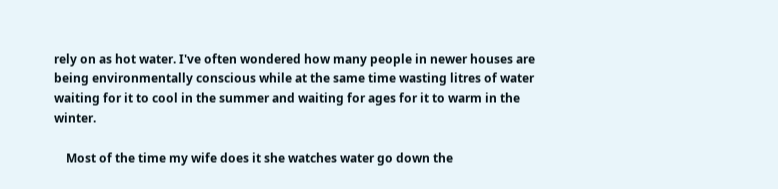rely on as hot water. I've often wondered how many people in newer houses are being environmentally conscious while at the same time wasting litres of water waiting for it to cool in the summer and waiting for ages for it to warm in the winter.

    Most of the time my wife does it she watches water go down the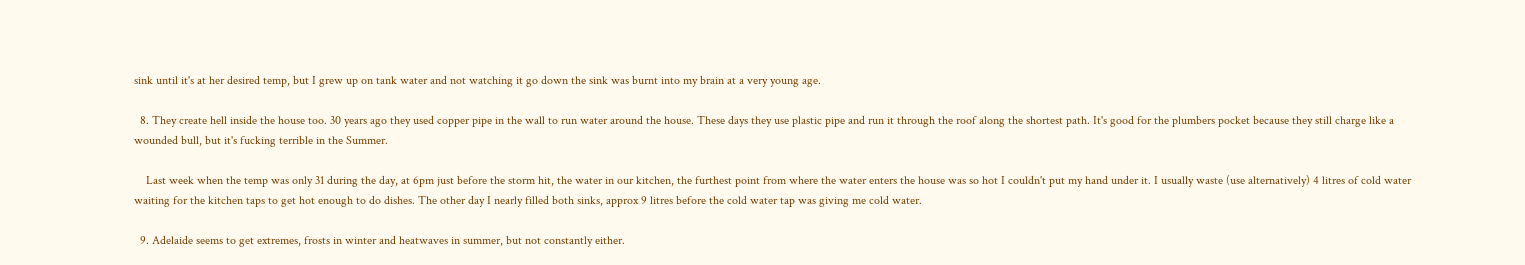sink until it's at her desired temp, but I grew up on tank water and not watching it go down the sink was burnt into my brain at a very young age.

  8. They create hell inside the house too. 30 years ago they used copper pipe in the wall to run water around the house. These days they use plastic pipe and run it through the roof along the shortest path. It's good for the plumbers pocket because they still charge like a wounded bull, but it's fucking terrible in the Summer.

    Last week when the temp was only 31 during the day, at 6pm just before the storm hit, the water in our kitchen, the furthest point from where the water enters the house was so hot I couldn't put my hand under it. I usually waste (use alternatively) 4 litres of cold water waiting for the kitchen taps to get hot enough to do dishes. The other day I nearly filled both sinks, approx 9 litres before the cold water tap was giving me cold water.

  9. Adelaide seems to get extremes, frosts in winter and heatwaves in summer, but not constantly either.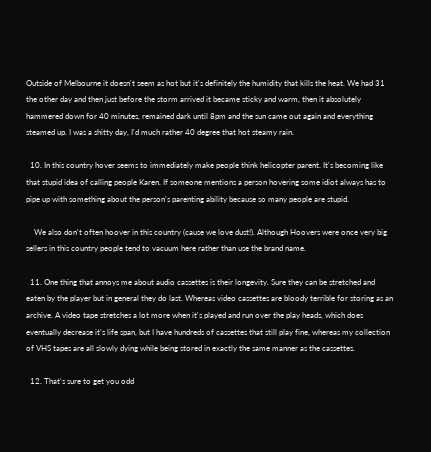Outside of Melbourne it doesn't seem as hot but it's definitely the humidity that kills the heat. We had 31 the other day and then just before the storm arrived it became sticky and warm, then it absolutely hammered down for 40 minutes, remained dark until 8pm and the sun came out again and everything steamed up. I was a shitty day, I'd much rather 40 degree that hot steamy rain.

  10. In this country hover seems to immediately make people think helicopter parent. It's becoming like that stupid idea of calling people Karen. If someone mentions a person hovering some idiot always has to pipe up with something about the person's parenting ability because so many people are stupid.

    We also don't often hoover in this country (cause we love dust!). Although Hoovers were once very big sellers in this country people tend to vacuum here rather than use the brand name.

  11. One thing that annoys me about audio cassettes is their longevity. Sure they can be stretched and eaten by the player but in general they do last. Whereas video cassettes are bloody terrible for storing as an archive. A video tape stretches a lot more when it's played and run over the play heads, which does eventually decrease it's life span, but I have hundreds of cassettes that still play fine, whereas my collection of VHS tapes are all slowly dying while being stored in exactly the same manner as the cassettes.

  12. That's sure to get you odd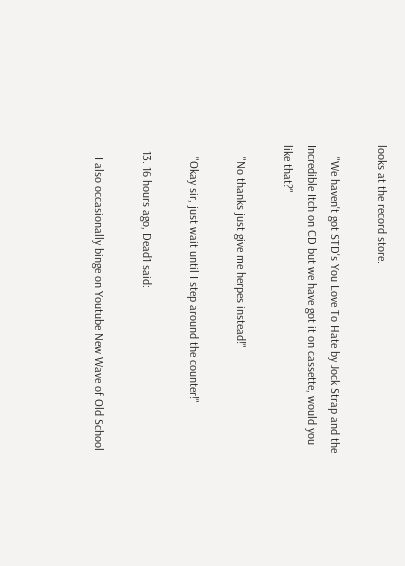looks at the record store.

    "We haven't got STD's You Love To Hate by Jock Strap and the Incredible Itch on CD but we have got it on cassette, would you like that?"

    "No thanks just give me herpes instead!"

    "Okay sir, just wait until I step around the counter!"

  13. 16 hours ago, Dead1 said:

    I also occasionally binge on Youtube New Wave of Old School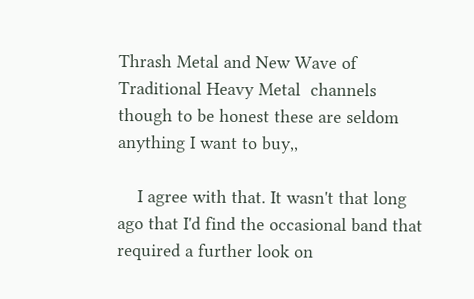Thrash Metal and New Wave of Traditional Heavy Metal  channels though to be honest these are seldom anything I want to buy,,

    I agree with that. It wasn't that long ago that I'd find the occasional band that required a further look on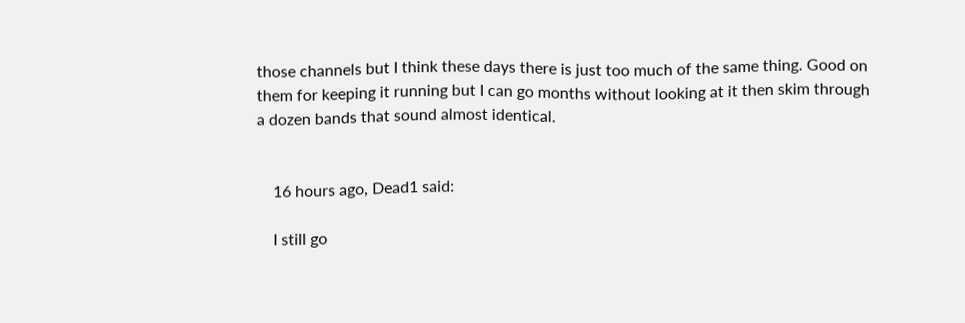those channels but I think these days there is just too much of the same thing. Good on them for keeping it running but I can go months without looking at it then skim through a dozen bands that sound almost identical.


    16 hours ago, Dead1 said:

    I still go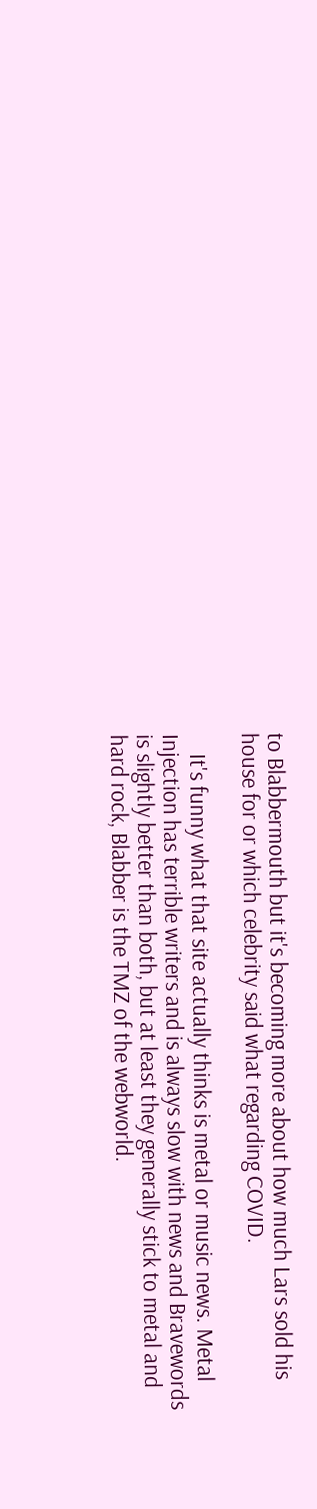to Blabbermouth but it's becoming more about how much Lars sold his house for or which celebrity said what regarding COVID.

    It's funny what that site actually thinks is metal or music news. Metal Injection has terrible writers and is always slow with news and Bravewords is slightly better than both, but at least they generally stick to metal and hard rock, Blabber is the TMZ of the webworld.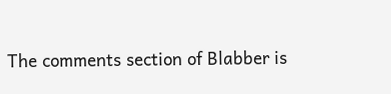The comments section of Blabber is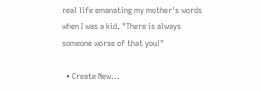real life emanating my mother's words when I was a kid. "There is always someone worse of that you!"

  • Create New...